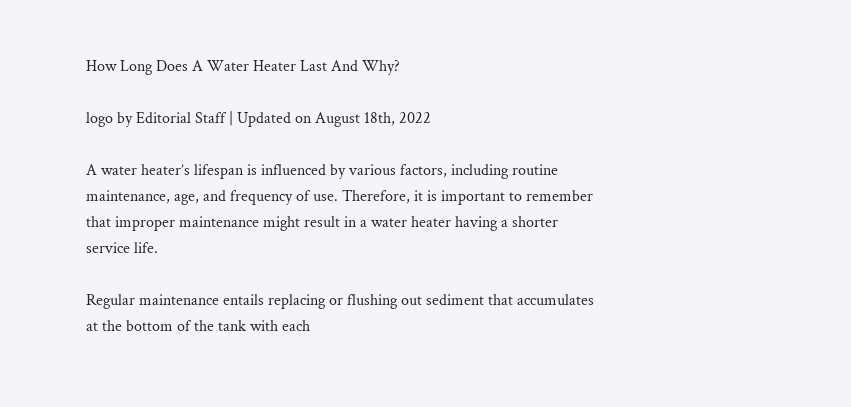How Long Does A Water Heater Last And Why?

logo by Editorial Staff | Updated on August 18th, 2022

A water heater’s lifespan is influenced by various factors, including routine maintenance, age, and frequency of use. Therefore, it is important to remember that improper maintenance might result in a water heater having a shorter service life.

Regular maintenance entails replacing or flushing out sediment that accumulates at the bottom of the tank with each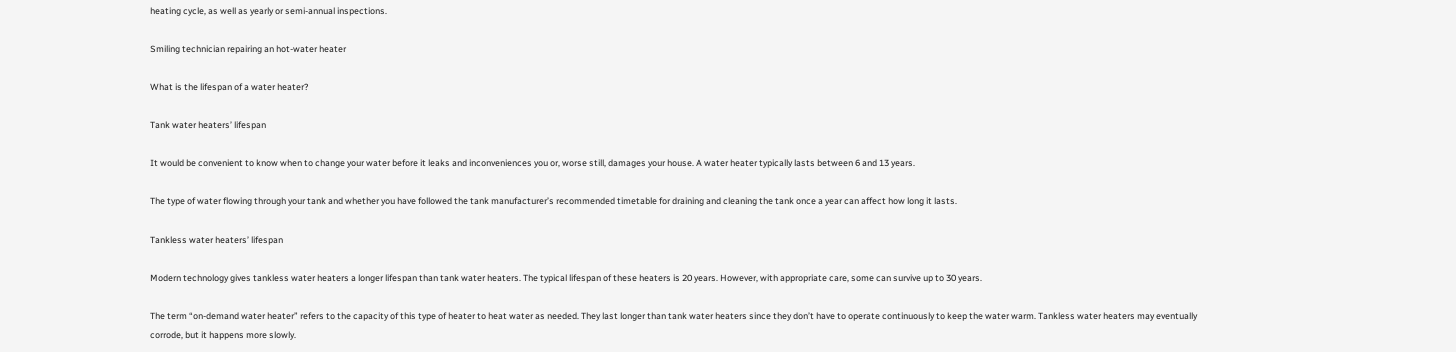heating cycle, as well as yearly or semi-annual inspections.

Smiling technician repairing an hot-water heater

What is the lifespan of a water heater?

Tank water heaters’ lifespan

It would be convenient to know when to change your water before it leaks and inconveniences you or, worse still, damages your house. A water heater typically lasts between 6 and 13 years.

The type of water flowing through your tank and whether you have followed the tank manufacturer’s recommended timetable for draining and cleaning the tank once a year can affect how long it lasts.

Tankless water heaters’ lifespan

Modern technology gives tankless water heaters a longer lifespan than tank water heaters. The typical lifespan of these heaters is 20 years. However, with appropriate care, some can survive up to 30 years.

The term “on-demand water heater” refers to the capacity of this type of heater to heat water as needed. They last longer than tank water heaters since they don’t have to operate continuously to keep the water warm. Tankless water heaters may eventually corrode, but it happens more slowly.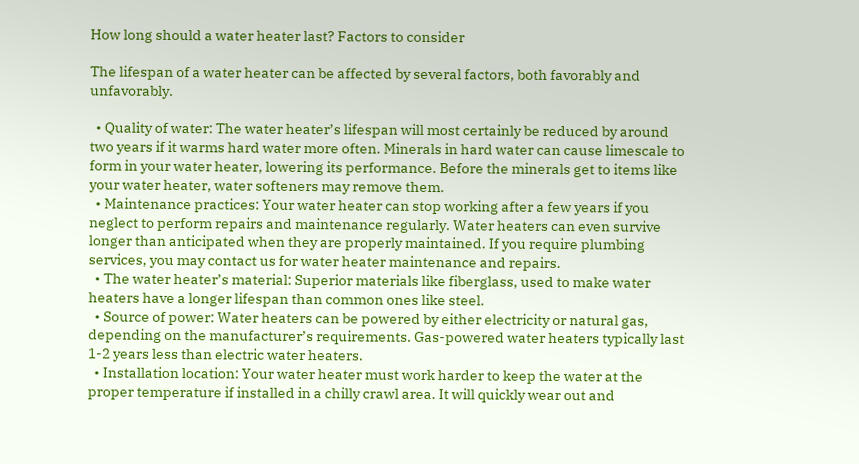How long should a water heater last? Factors to consider

The lifespan of a water heater can be affected by several factors, both favorably and unfavorably.

  • Quality of water: The water heater’s lifespan will most certainly be reduced by around two years if it warms hard water more often. Minerals in hard water can cause limescale to form in your water heater, lowering its performance. Before the minerals get to items like your water heater, water softeners may remove them.
  • Maintenance practices: Your water heater can stop working after a few years if you neglect to perform repairs and maintenance regularly. Water heaters can even survive longer than anticipated when they are properly maintained. If you require plumbing services, you may contact us for water heater maintenance and repairs.
  • The water heater’s material: Superior materials like fiberglass, used to make water heaters have a longer lifespan than common ones like steel.
  • Source of power: Water heaters can be powered by either electricity or natural gas, depending on the manufacturer’s requirements. Gas-powered water heaters typically last 1-2 years less than electric water heaters.
  • Installation location: Your water heater must work harder to keep the water at the proper temperature if installed in a chilly crawl area. It will quickly wear out and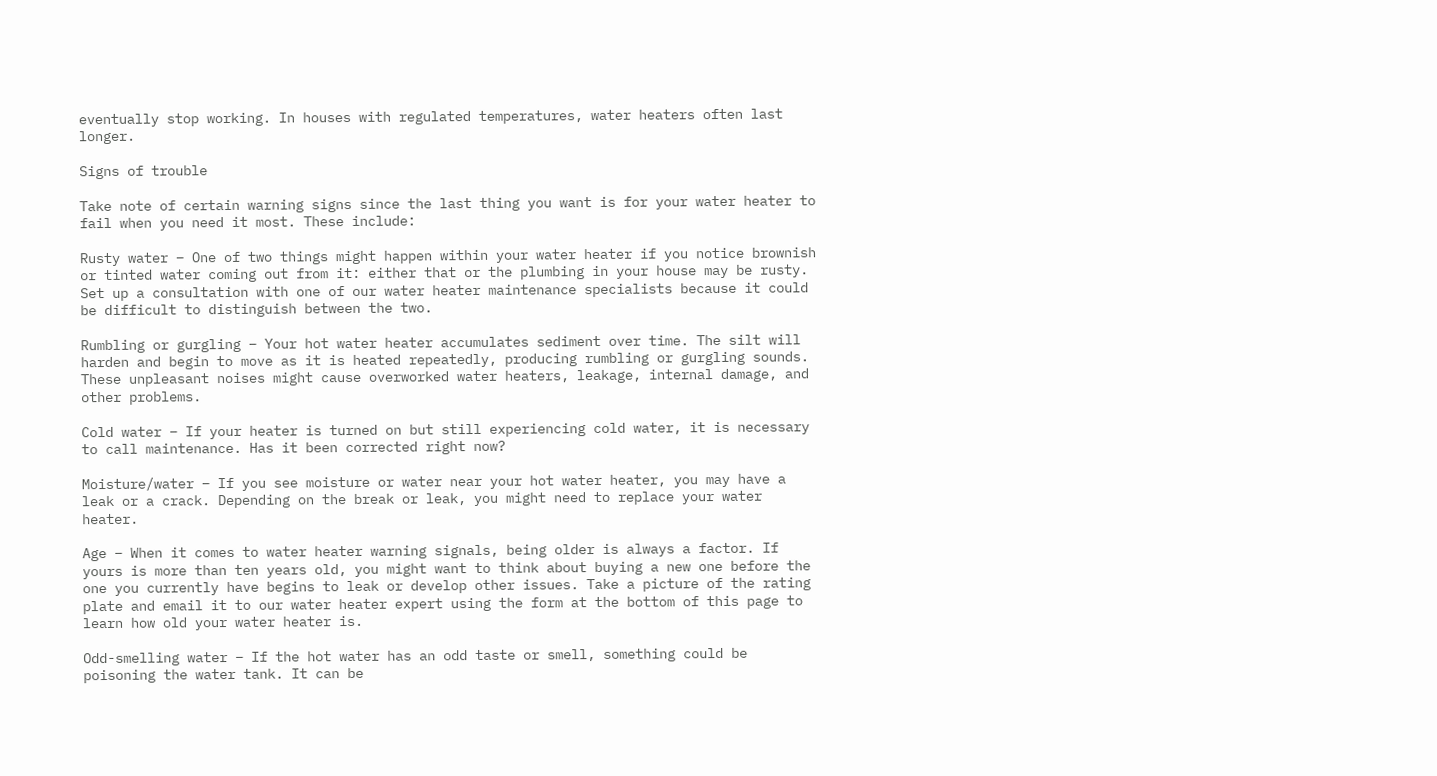eventually stop working. In houses with regulated temperatures, water heaters often last longer.

Signs of trouble

Take note of certain warning signs since the last thing you want is for your water heater to fail when you need it most. These include:

Rusty water – One of two things might happen within your water heater if you notice brownish or tinted water coming out from it: either that or the plumbing in your house may be rusty. Set up a consultation with one of our water heater maintenance specialists because it could be difficult to distinguish between the two.

Rumbling or gurgling – Your hot water heater accumulates sediment over time. The silt will harden and begin to move as it is heated repeatedly, producing rumbling or gurgling sounds. These unpleasant noises might cause overworked water heaters, leakage, internal damage, and other problems.

Cold water – If your heater is turned on but still experiencing cold water, it is necessary to call maintenance. Has it been corrected right now?

Moisture/water – If you see moisture or water near your hot water heater, you may have a leak or a crack. Depending on the break or leak, you might need to replace your water heater.

Age – When it comes to water heater warning signals, being older is always a factor. If yours is more than ten years old, you might want to think about buying a new one before the one you currently have begins to leak or develop other issues. Take a picture of the rating plate and email it to our water heater expert using the form at the bottom of this page to learn how old your water heater is.

Odd-smelling water – If the hot water has an odd taste or smell, something could be poisoning the water tank. It can be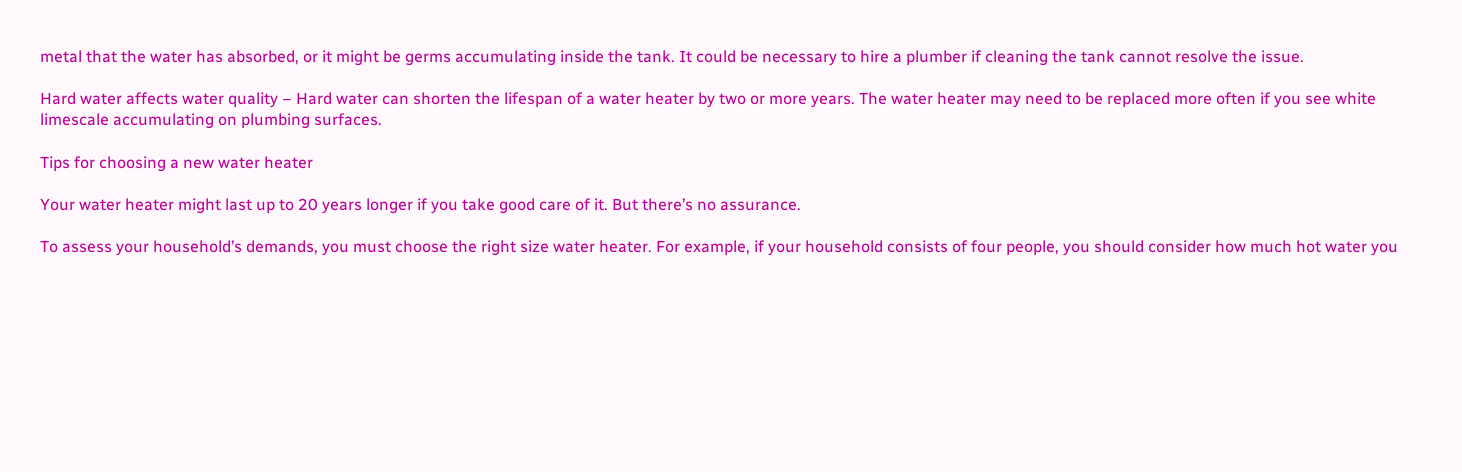metal that the water has absorbed, or it might be germs accumulating inside the tank. It could be necessary to hire a plumber if cleaning the tank cannot resolve the issue.

Hard water affects water quality – Hard water can shorten the lifespan of a water heater by two or more years. The water heater may need to be replaced more often if you see white limescale accumulating on plumbing surfaces.

Tips for choosing a new water heater

Your water heater might last up to 20 years longer if you take good care of it. But there’s no assurance.

To assess your household’s demands, you must choose the right size water heater. For example, if your household consists of four people, you should consider how much hot water you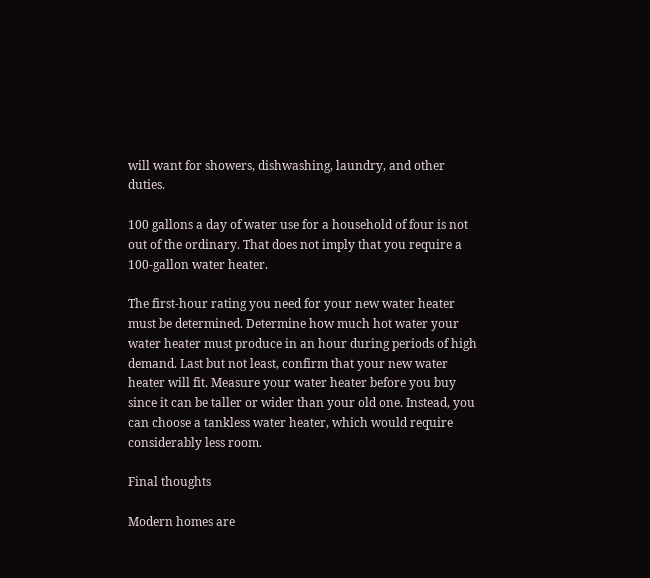will want for showers, dishwashing, laundry, and other duties.

100 gallons a day of water use for a household of four is not out of the ordinary. That does not imply that you require a 100-gallon water heater.

The first-hour rating you need for your new water heater must be determined. Determine how much hot water your water heater must produce in an hour during periods of high demand. Last but not least, confirm that your new water heater will fit. Measure your water heater before you buy since it can be taller or wider than your old one. Instead, you can choose a tankless water heater, which would require considerably less room.

Final thoughts

Modern homes are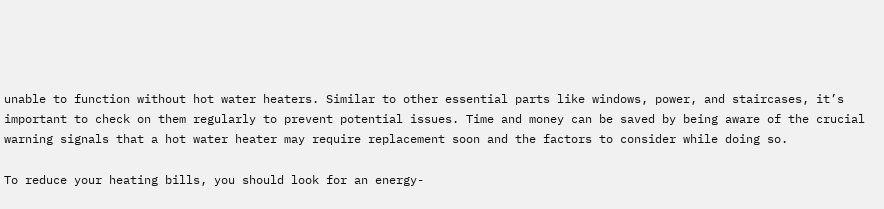unable to function without hot water heaters. Similar to other essential parts like windows, power, and staircases, it’s important to check on them regularly to prevent potential issues. Time and money can be saved by being aware of the crucial warning signals that a hot water heater may require replacement soon and the factors to consider while doing so.

To reduce your heating bills, you should look for an energy-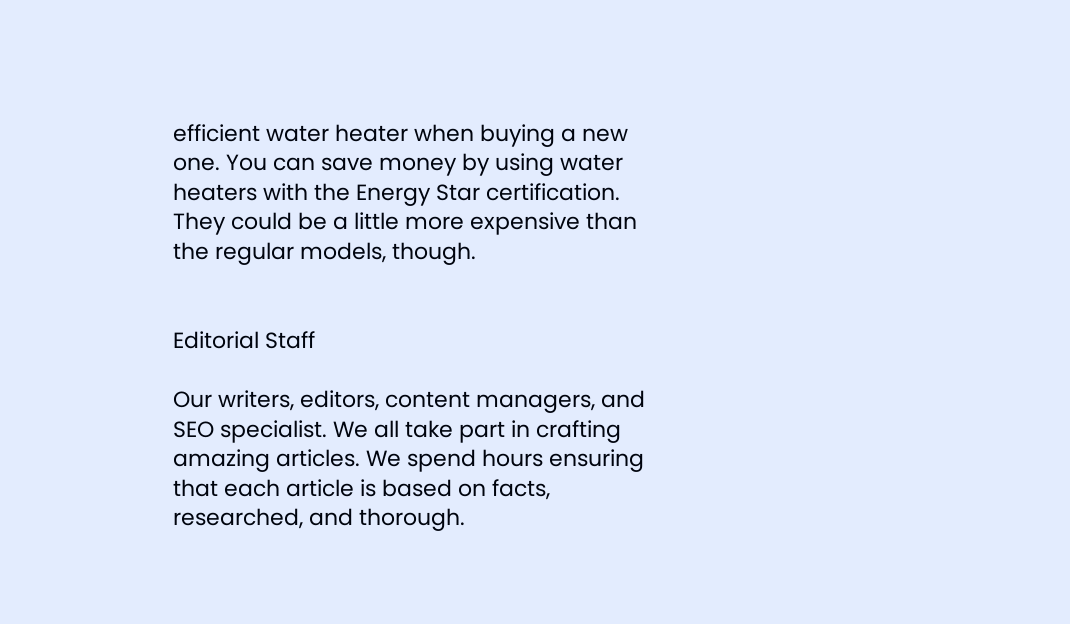efficient water heater when buying a new one. You can save money by using water heaters with the Energy Star certification. They could be a little more expensive than the regular models, though.


Editorial Staff

Our writers, editors, content managers, and SEO specialist. We all take part in crafting amazing articles. We spend hours ensuring that each article is based on facts, researched, and thorough.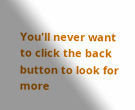You'll never want to click the back button to look for more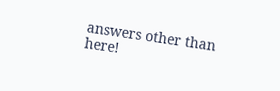answers other than here!